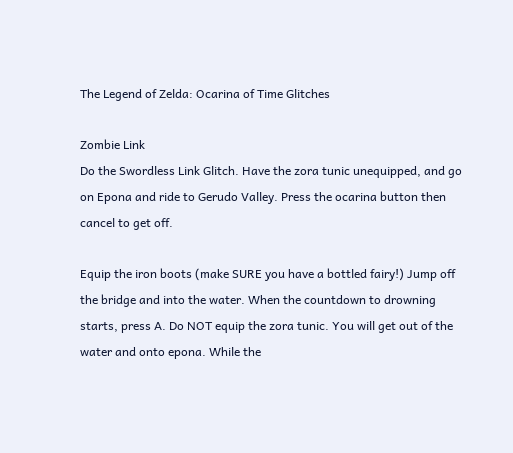The Legend of Zelda: Ocarina of Time Glitches

Zombie Link
Do the Swordless Link Glitch. Have the zora tunic unequipped, and go on Epona and ride to Gerudo Valley. Press the ocarina button then cancel to get off.

Equip the iron boots (make SURE you have a bottled fairy!) Jump off the bridge and into the water. When the countdown to drowning starts, press A. Do NOT equip the zora tunic. You will get out of the water and onto epona. While the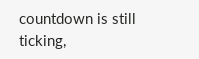countdown is still ticking,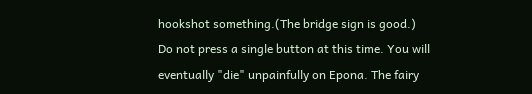hookshot something.(The bridge sign is good.) Do not press a single button at this time. You will eventually "die" unpainfully on Epona. The fairy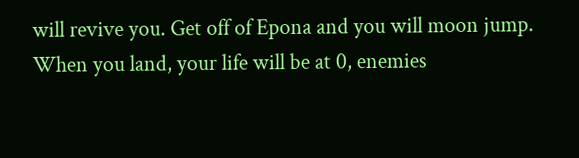will revive you. Get off of Epona and you will moon jump. When you land, your life will be at 0, enemies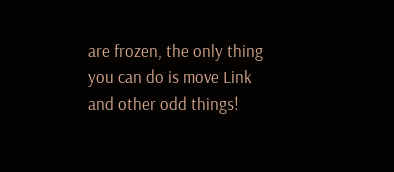are frozen, the only thing you can do is move Link and other odd things!